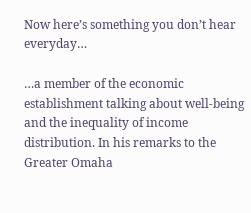Now here’s something you don’t hear everyday…

…a member of the economic establishment talking about well-being and the inequality of income distribution. In his remarks to the Greater Omaha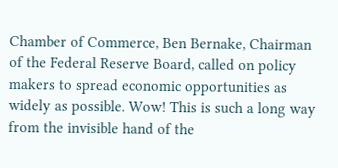Chamber of Commerce, Ben Bernake, Chairman of the Federal Reserve Board, called on policy makers to spread economic opportunities as widely as possible. Wow! This is such a long way from the invisible hand of the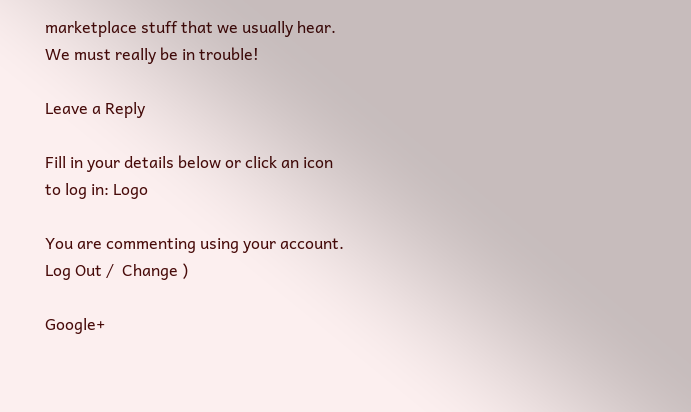marketplace stuff that we usually hear.  We must really be in trouble!

Leave a Reply

Fill in your details below or click an icon to log in: Logo

You are commenting using your account. Log Out /  Change )

Google+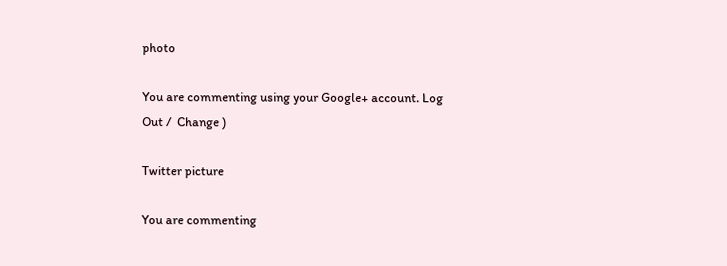photo

You are commenting using your Google+ account. Log Out /  Change )

Twitter picture

You are commenting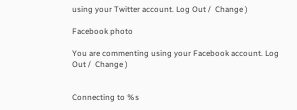using your Twitter account. Log Out /  Change )

Facebook photo

You are commenting using your Facebook account. Log Out /  Change )


Connecting to %s